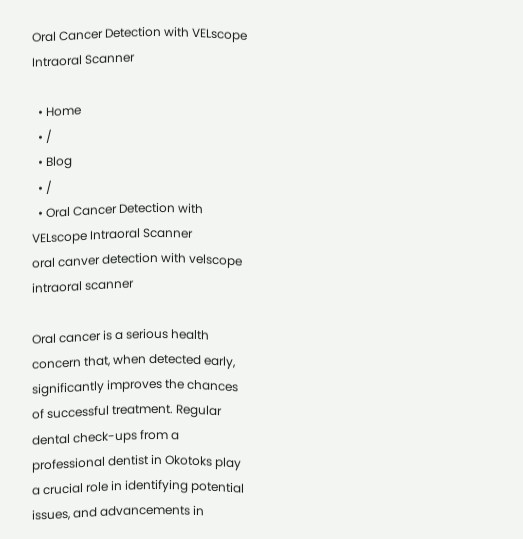Oral Cancer Detection with VELscope Intraoral Scanner

  • Home
  • /
  • Blog
  • /
  • Oral Cancer Detection with VELscope Intraoral Scanner
oral canver detection with velscope intraoral scanner

Oral cancer is a serious health concern that, when detected early, significantly improves the chances of successful treatment. Regular dental check-ups from a professional dentist in Okotoks play a crucial role in identifying potential issues, and advancements in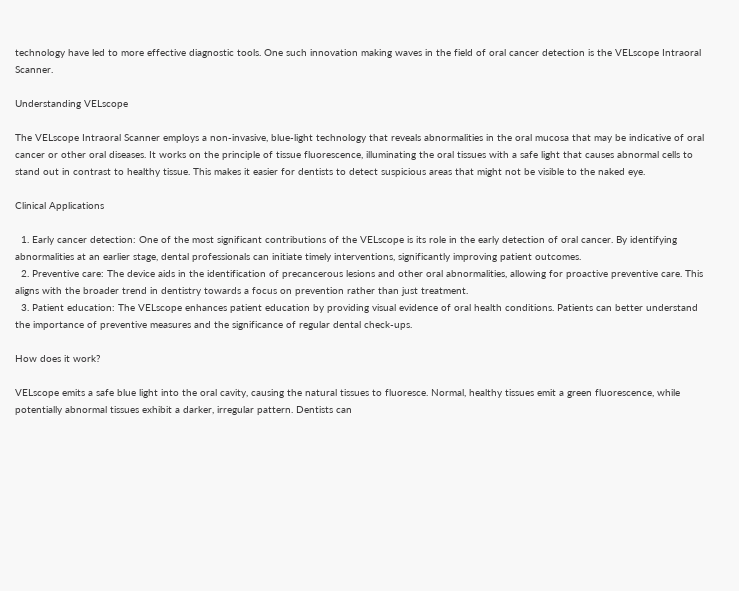technology have led to more effective diagnostic tools. One such innovation making waves in the field of oral cancer detection is the VELscope Intraoral Scanner.

Understanding VELscope

The VELscope Intraoral Scanner employs a non-invasive, blue-light technology that reveals abnormalities in the oral mucosa that may be indicative of oral cancer or other oral diseases. It works on the principle of tissue fluorescence, illuminating the oral tissues with a safe light that causes abnormal cells to stand out in contrast to healthy tissue. This makes it easier for dentists to detect suspicious areas that might not be visible to the naked eye.

Clinical Applications

  1. Early cancer detection: One of the most significant contributions of the VELscope is its role in the early detection of oral cancer. By identifying abnormalities at an earlier stage, dental professionals can initiate timely interventions, significantly improving patient outcomes.
  2. Preventive care: The device aids in the identification of precancerous lesions and other oral abnormalities, allowing for proactive preventive care. This aligns with the broader trend in dentistry towards a focus on prevention rather than just treatment.
  3. Patient education: The VELscope enhances patient education by providing visual evidence of oral health conditions. Patients can better understand the importance of preventive measures and the significance of regular dental check-ups.

How does it work?

VELscope emits a safe blue light into the oral cavity, causing the natural tissues to fluoresce. Normal, healthy tissues emit a green fluorescence, while potentially abnormal tissues exhibit a darker, irregular pattern. Dentists can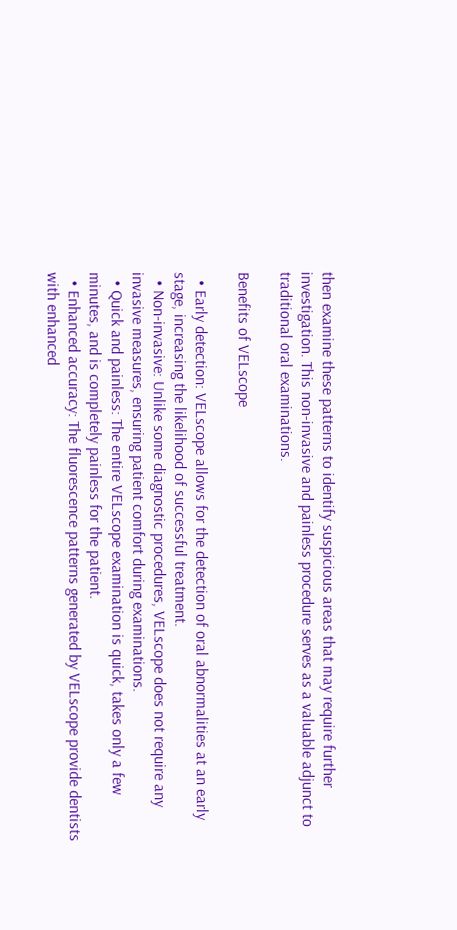then examine these patterns to identify suspicious areas that may require further investigation. This non-invasive and painless procedure serves as a valuable adjunct to traditional oral examinations.

Benefits of VELscope

  • Early detection: VELscope allows for the detection of oral abnormalities at an early stage, increasing the likelihood of successful treatment.
  • Non-invasive: Unlike some diagnostic procedures, VELscope does not require any invasive measures, ensuring patient comfort during examinations.
  • Quick and painless: The entire VELscope examination is quick, takes only a few minutes, and is completely painless for the patient.
  • Enhanced accuracy: The fluorescence patterns generated by VELscope provide dentists with enhanced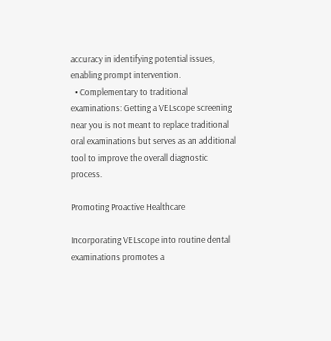accuracy in identifying potential issues, enabling prompt intervention.
  • Complementary to traditional examinations: Getting a VELscope screening near you is not meant to replace traditional oral examinations but serves as an additional tool to improve the overall diagnostic process.

Promoting Proactive Healthcare

Incorporating VELscope into routine dental examinations promotes a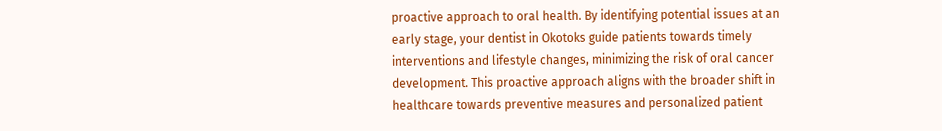proactive approach to oral health. By identifying potential issues at an early stage, your dentist in Okotoks guide patients towards timely interventions and lifestyle changes, minimizing the risk of oral cancer development. This proactive approach aligns with the broader shift in healthcare towards preventive measures and personalized patient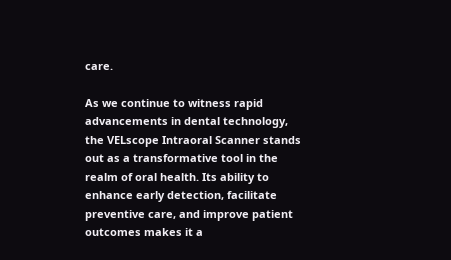care.

As we continue to witness rapid advancements in dental technology, the VELscope Intraoral Scanner stands out as a transformative tool in the realm of oral health. Its ability to enhance early detection, facilitate preventive care, and improve patient outcomes makes it a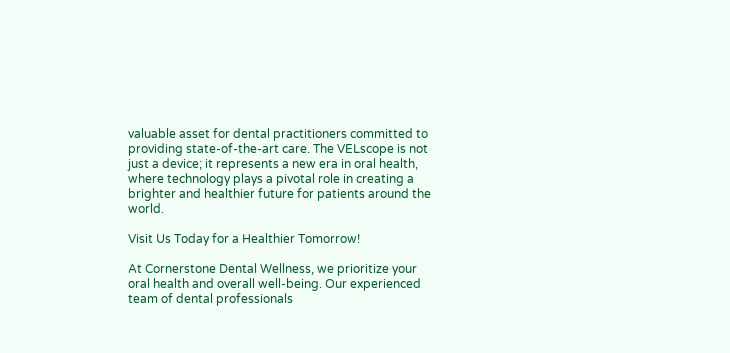valuable asset for dental practitioners committed to providing state-of-the-art care. The VELscope is not just a device; it represents a new era in oral health, where technology plays a pivotal role in creating a brighter and healthier future for patients around the world.

Visit Us Today for a Healthier Tomorrow!

At Cornerstone Dental Wellness, we prioritize your oral health and overall well-being. Our experienced team of dental professionals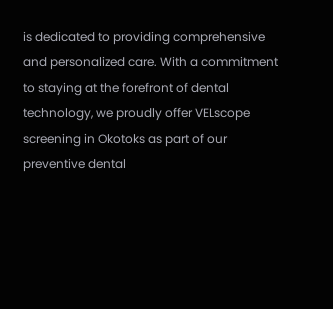is dedicated to providing comprehensive and personalized care. With a commitment to staying at the forefront of dental technology, we proudly offer VELscope screening in Okotoks as part of our preventive dental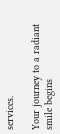services.

Your journey to a radiant smile begins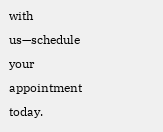with us—schedule your appointment today.